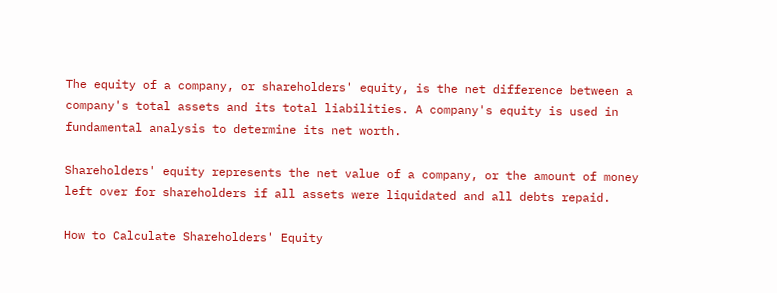The equity of a company, or shareholders' equity, is the net difference between a company's total assets and its total liabilities. A company's equity is used in fundamental analysis to determine its net worth.

Shareholders' equity represents the net value of a company, or the amount of money left over for shareholders if all assets were liquidated and all debts repaid.

How to Calculate Shareholders' Equity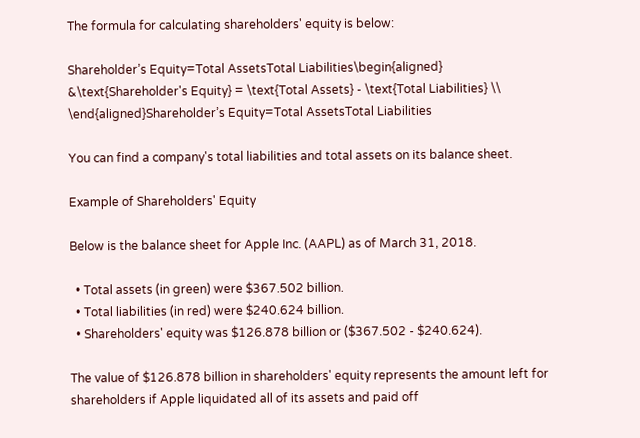The formula for calculating shareholders' equity is below:

Shareholder’s Equity=Total AssetsTotal Liabilities\begin{aligned} &\text{Shareholder's Equity} = \text{Total Assets} - \text{Total Liabilities} \\ \end{aligned}Shareholder’s Equity=Total AssetsTotal Liabilities

You can find a company's total liabilities and total assets on its balance sheet.

Example of Shareholders' Equity

Below is the balance sheet for Apple Inc. (AAPL) as of March 31, 2018.

  • Total assets (in green) were $367.502 billion.
  • Total liabilities (in red) were $240.624 billion.
  • Shareholders' equity was $126.878 billion or ($367.502 - $240.624).

The value of $126.878 billion in shareholders' equity represents the amount left for shareholders if Apple liquidated all of its assets and paid off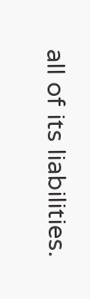all of its liabilities.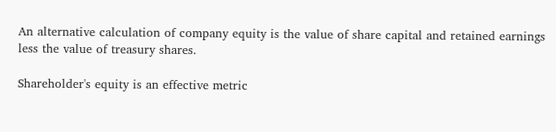An alternative calculation of company equity is the value of share capital and retained earnings less the value of treasury shares.

Shareholder's equity is an effective metric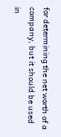for determining the net worth of a company, but it should be used in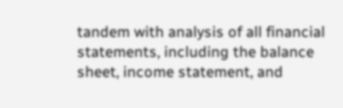tandem with analysis of all financial statements, including the balance sheet, income statement, and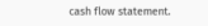cash flow statement.